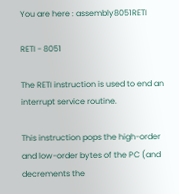You are here : assembly8051RETI

RETI - 8051

The RETI instruction is used to end an interrupt service routine.

This instruction pops the high-order and low-order bytes of the PC (and decrements the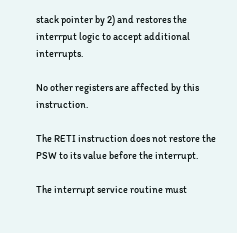stack pointer by 2) and restores the interrput logic to accept additional interrupts.

No other registers are affected by this instruction.

The RETI instruction does not restore the PSW to its value before the interrupt.

The interrupt service routine must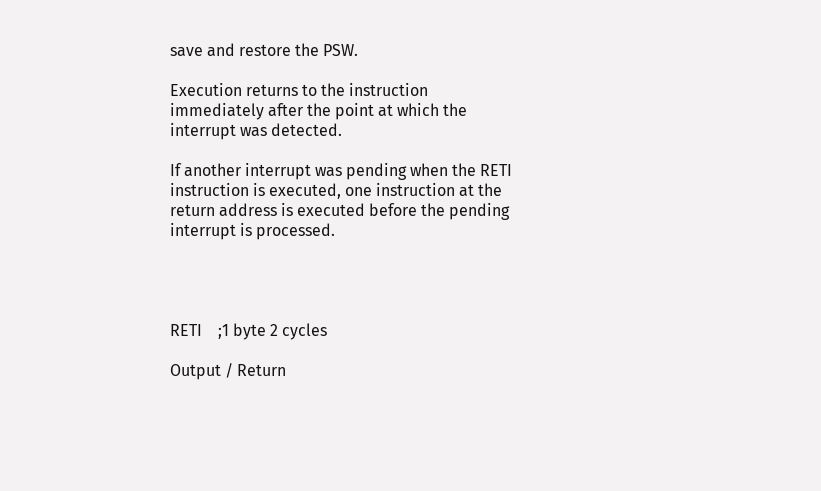save and restore the PSW.

Execution returns to the instruction immediately after the point at which the interrupt was detected.

If another interrupt was pending when the RETI instruction is executed, one instruction at the return address is executed before the pending interrupt is processed.




RETI    ;1 byte 2 cycles

Output / Return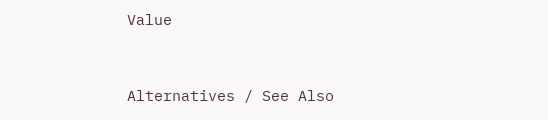Value


Alternatives / See Also